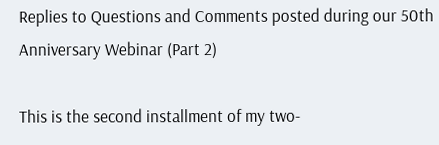Replies to Questions and Comments posted during our 50th Anniversary Webinar (Part 2)

This is the second installment of my two-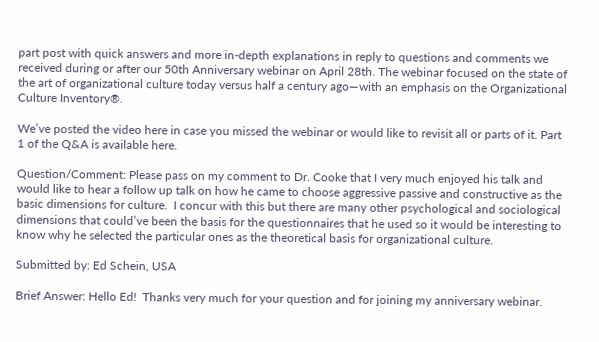part post with quick answers and more in-depth explanations in reply to questions and comments we received during or after our 50th Anniversary webinar on April 28th. The webinar focused on the state of the art of organizational culture today versus half a century ago—with an emphasis on the Organizational Culture Inventory®.

We’ve posted the video here in case you missed the webinar or would like to revisit all or parts of it. Part 1 of the Q&A is available here.

Question/Comment: Please pass on my comment to Dr. Cooke that I very much enjoyed his talk and would like to hear a follow up talk on how he came to choose aggressive passive and constructive as the basic dimensions for culture.  I concur with this but there are many other psychological and sociological dimensions that could’ve been the basis for the questionnaires that he used so it would be interesting to know why he selected the particular ones as the theoretical basis for organizational culture.

Submitted by: Ed Schein, USA

Brief Answer: Hello Ed!  Thanks very much for your question and for joining my anniversary webinar.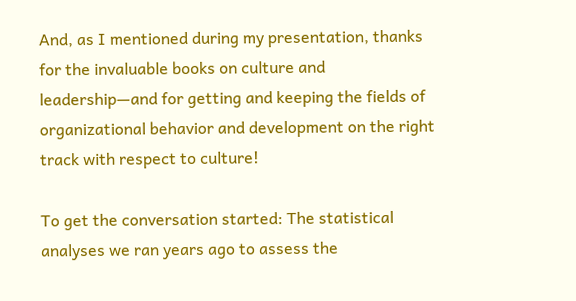And, as I mentioned during my presentation, thanks for the invaluable books on culture and leadership—and for getting and keeping the fields of organizational behavior and development on the right track with respect to culture!

To get the conversation started: The statistical analyses we ran years ago to assess the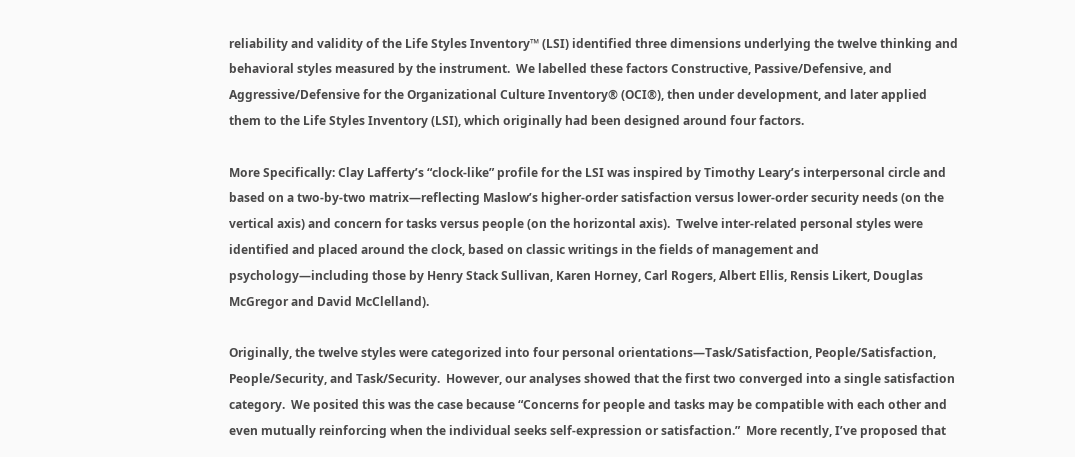reliability and validity of the Life Styles Inventory™ (LSI) identified three dimensions underlying the twelve thinking and behavioral styles measured by the instrument.  We labelled these factors Constructive, Passive/Defensive, and Aggressive/Defensive for the Organizational Culture Inventory® (OCI®), then under development, and later applied them to the Life Styles Inventory (LSI), which originally had been designed around four factors.

More Specifically: Clay Lafferty’s “clock-like” profile for the LSI was inspired by Timothy Leary’s interpersonal circle and based on a two-by-two matrix—reflecting Maslow’s higher-order satisfaction versus lower-order security needs (on the vertical axis) and concern for tasks versus people (on the horizontal axis).  Twelve inter-related personal styles were identified and placed around the clock, based on classic writings in the fields of management and psychology—including those by Henry Stack Sullivan, Karen Horney, Carl Rogers, Albert Ellis, Rensis Likert, Douglas McGregor and David McClelland).

Originally, the twelve styles were categorized into four personal orientations—Task/Satisfaction, People/Satisfaction, People/Security, and Task/Security.  However, our analyses showed that the first two converged into a single satisfaction category.  We posited this was the case because “Concerns for people and tasks may be compatible with each other and even mutually reinforcing when the individual seeks self-expression or satisfaction.”  More recently, I’ve proposed that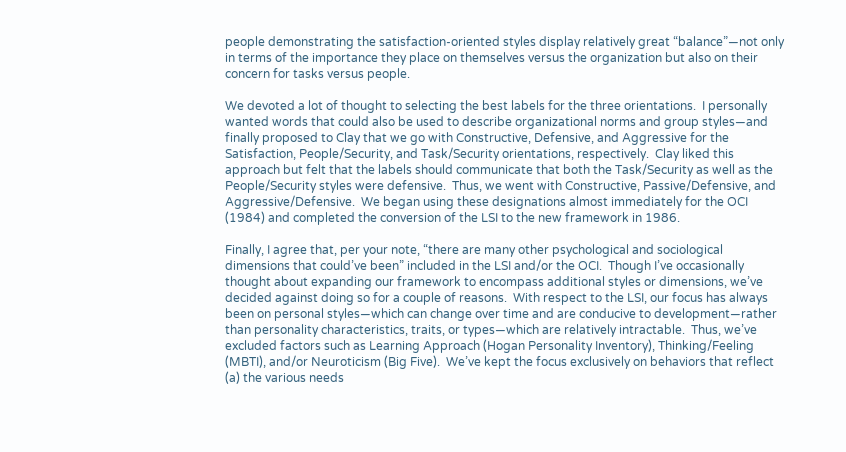people demonstrating the satisfaction-oriented styles display relatively great “balance”—not only in terms of the importance they place on themselves versus the organization but also on their concern for tasks versus people.

We devoted a lot of thought to selecting the best labels for the three orientations.  I personally wanted words that could also be used to describe organizational norms and group styles—and finally proposed to Clay that we go with Constructive, Defensive, and Aggressive for the Satisfaction, People/Security, and Task/Security orientations, respectively.  Clay liked this approach but felt that the labels should communicate that both the Task/Security as well as the People/Security styles were defensive.  Thus, we went with Constructive, Passive/Defensive, and Aggressive/Defensive.  We began using these designations almost immediately for the OCI (1984) and completed the conversion of the LSI to the new framework in 1986.

Finally, I agree that, per your note, “there are many other psychological and sociological dimensions that could’ve been” included in the LSI and/or the OCI.  Though I’ve occasionally thought about expanding our framework to encompass additional styles or dimensions, we’ve decided against doing so for a couple of reasons.  With respect to the LSI, our focus has always been on personal styles—which can change over time and are conducive to development—rather than personality characteristics, traits, or types—which are relatively intractable.  Thus, we’ve excluded factors such as Learning Approach (Hogan Personality Inventory), Thinking/Feeling (MBTI), and/or Neuroticism (Big Five).  We’ve kept the focus exclusively on behaviors that reflect (a) the various needs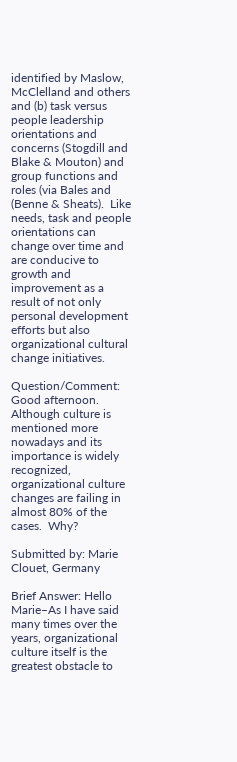identified by Maslow, McClelland and others and (b) task versus people leadership orientations and concerns (Stogdill and Blake & Mouton) and group functions and roles (via Bales and (Benne & Sheats).  Like needs, task and people orientations can change over time and are conducive to growth and improvement as a result of not only personal development efforts but also organizational cultural change initiatives.

Question/Comment: Good afternoon.  Although culture is mentioned more nowadays and its importance is widely recognized, organizational culture changes are failing in almost 80% of the cases.  Why?

Submitted by: Marie Clouet, Germany

Brief Answer: Hello Marie–As I have said many times over the years, organizational culture itself is the greatest obstacle to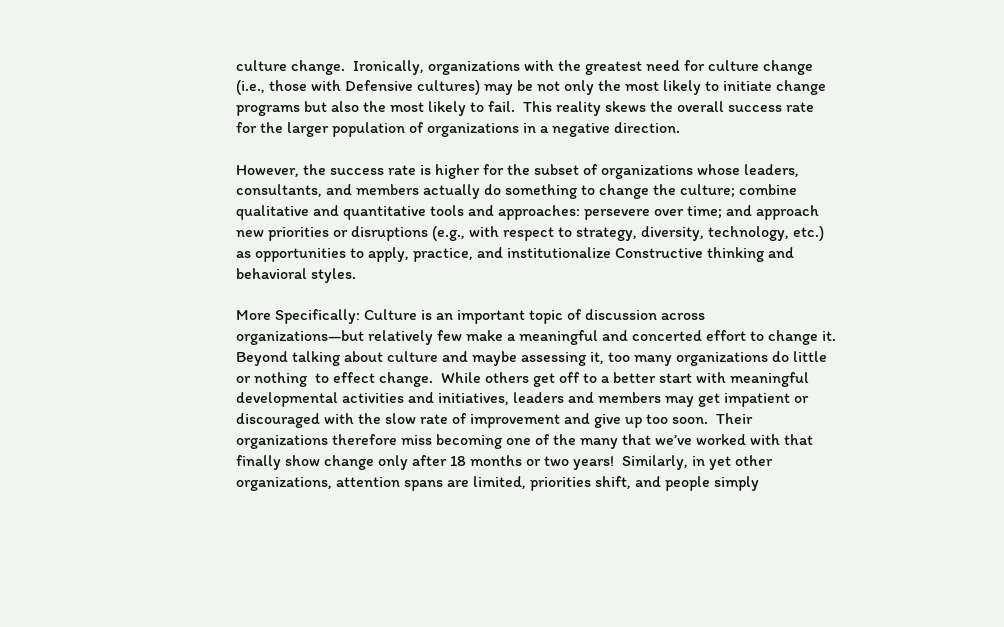culture change.  Ironically, organizations with the greatest need for culture change (i.e., those with Defensive cultures) may be not only the most likely to initiate change programs but also the most likely to fail.  This reality skews the overall success rate for the larger population of organizations in a negative direction.

However, the success rate is higher for the subset of organizations whose leaders, consultants, and members actually do something to change the culture; combine qualitative and quantitative tools and approaches: persevere over time; and approach new priorities or disruptions (e.g., with respect to strategy, diversity, technology, etc.) as opportunities to apply, practice, and institutionalize Constructive thinking and behavioral styles.

More Specifically: Culture is an important topic of discussion across organizations—but relatively few make a meaningful and concerted effort to change it. Beyond talking about culture and maybe assessing it, too many organizations do little or nothing  to effect change.  While others get off to a better start with meaningful developmental activities and initiatives, leaders and members may get impatient or discouraged with the slow rate of improvement and give up too soon.  Their organizations therefore miss becoming one of the many that we’ve worked with that finally show change only after 18 months or two years!  Similarly, in yet other organizations, attention spans are limited, priorities shift, and people simply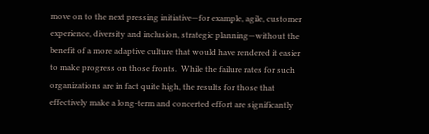move on to the next pressing initiative—for example, agile, customer experience, diversity and inclusion, strategic planning—without the benefit of a more adaptive culture that would have rendered it easier to make progress on those fronts.  While the failure rates for such organizations are in fact quite high, the results for those that effectively make a long-term and concerted effort are significantly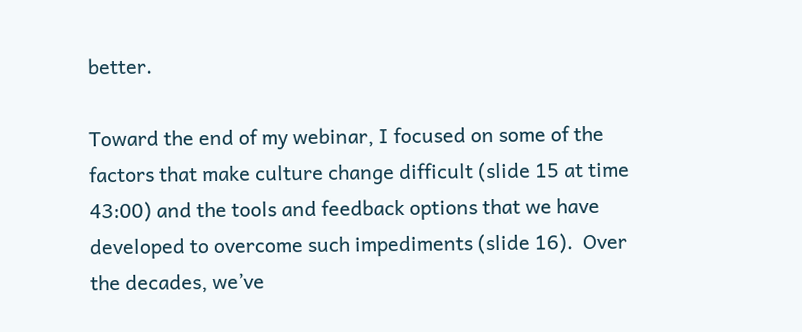better.

Toward the end of my webinar, I focused on some of the factors that make culture change difficult (slide 15 at time 43:00) and the tools and feedback options that we have developed to overcome such impediments (slide 16).  Over the decades, we’ve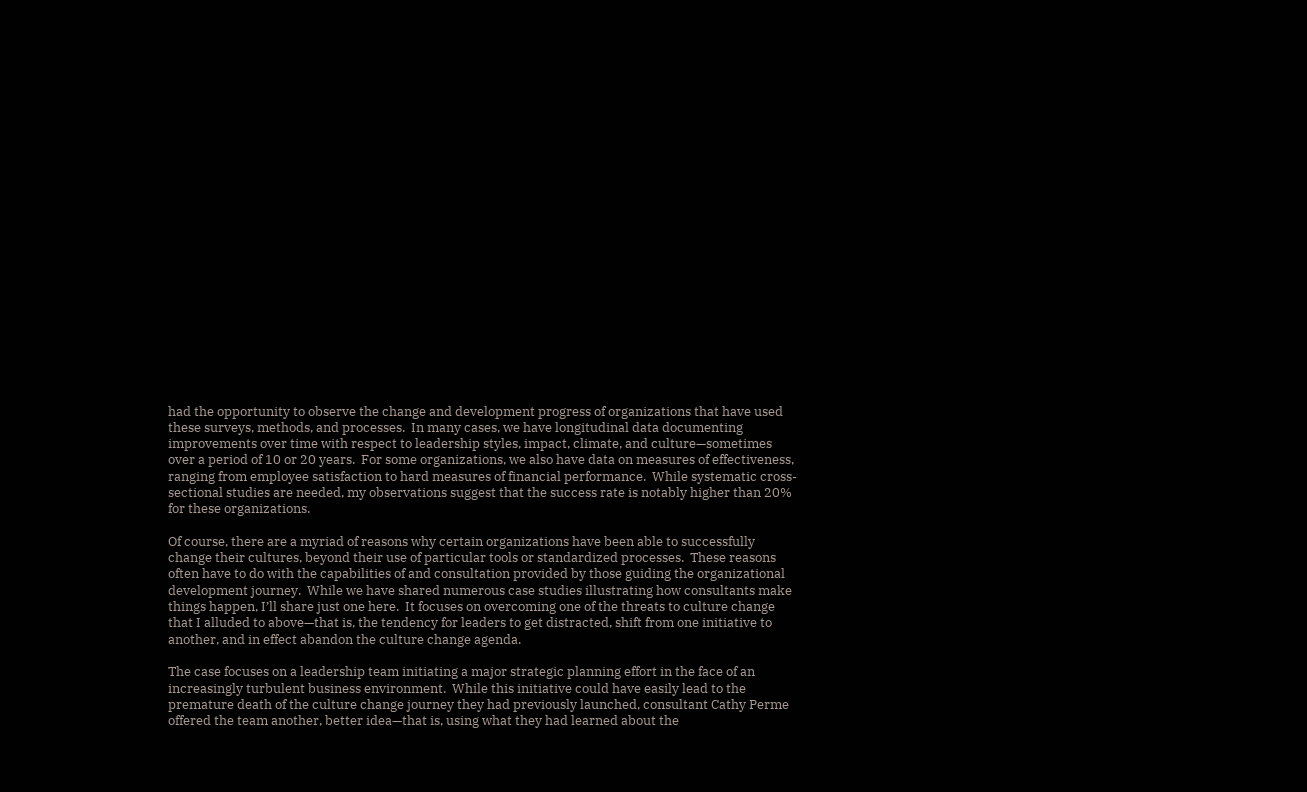had the opportunity to observe the change and development progress of organizations that have used these surveys, methods, and processes.  In many cases, we have longitudinal data documenting improvements over time with respect to leadership styles, impact, climate, and culture—sometimes over a period of 10 or 20 years.  For some organizations, we also have data on measures of effectiveness, ranging from employee satisfaction to hard measures of financial performance.  While systematic cross-sectional studies are needed, my observations suggest that the success rate is notably higher than 20% for these organizations.

Of course, there are a myriad of reasons why certain organizations have been able to successfully change their cultures, beyond their use of particular tools or standardized processes.  These reasons often have to do with the capabilities of and consultation provided by those guiding the organizational development journey.  While we have shared numerous case studies illustrating how consultants make things happen, I’ll share just one here.  It focuses on overcoming one of the threats to culture change that I alluded to above—that is, the tendency for leaders to get distracted, shift from one initiative to another, and in effect abandon the culture change agenda.

The case focuses on a leadership team initiating a major strategic planning effort in the face of an increasingly turbulent business environment.  While this initiative could have easily lead to the premature death of the culture change journey they had previously launched, consultant Cathy Perme offered the team another, better idea—that is, using what they had learned about the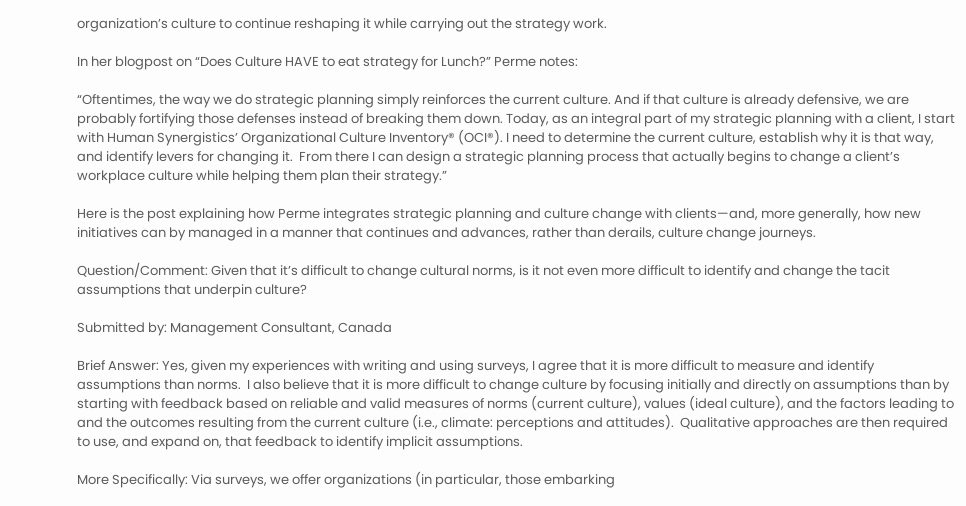organization’s culture to continue reshaping it while carrying out the strategy work.

In her blogpost on “Does Culture HAVE to eat strategy for Lunch?” Perme notes:

“Oftentimes, the way we do strategic planning simply reinforces the current culture. And if that culture is already defensive, we are probably fortifying those defenses instead of breaking them down. Today, as an integral part of my strategic planning with a client, I start with Human Synergistics’ Organizational Culture Inventory® (OCI®). I need to determine the current culture, establish why it is that way, and identify levers for changing it.  From there I can design a strategic planning process that actually begins to change a client’s workplace culture while helping them plan their strategy.”

Here is the post explaining how Perme integrates strategic planning and culture change with clients—and, more generally, how new initiatives can by managed in a manner that continues and advances, rather than derails, culture change journeys.

Question/Comment: Given that it’s difficult to change cultural norms, is it not even more difficult to identify and change the tacit assumptions that underpin culture?

Submitted by: Management Consultant, Canada

Brief Answer: Yes, given my experiences with writing and using surveys, I agree that it is more difficult to measure and identify assumptions than norms.  I also believe that it is more difficult to change culture by focusing initially and directly on assumptions than by starting with feedback based on reliable and valid measures of norms (current culture), values (ideal culture), and the factors leading to and the outcomes resulting from the current culture (i.e., climate: perceptions and attitudes).  Qualitative approaches are then required to use, and expand on, that feedback to identify implicit assumptions.

More Specifically: Via surveys, we offer organizations (in particular, those embarking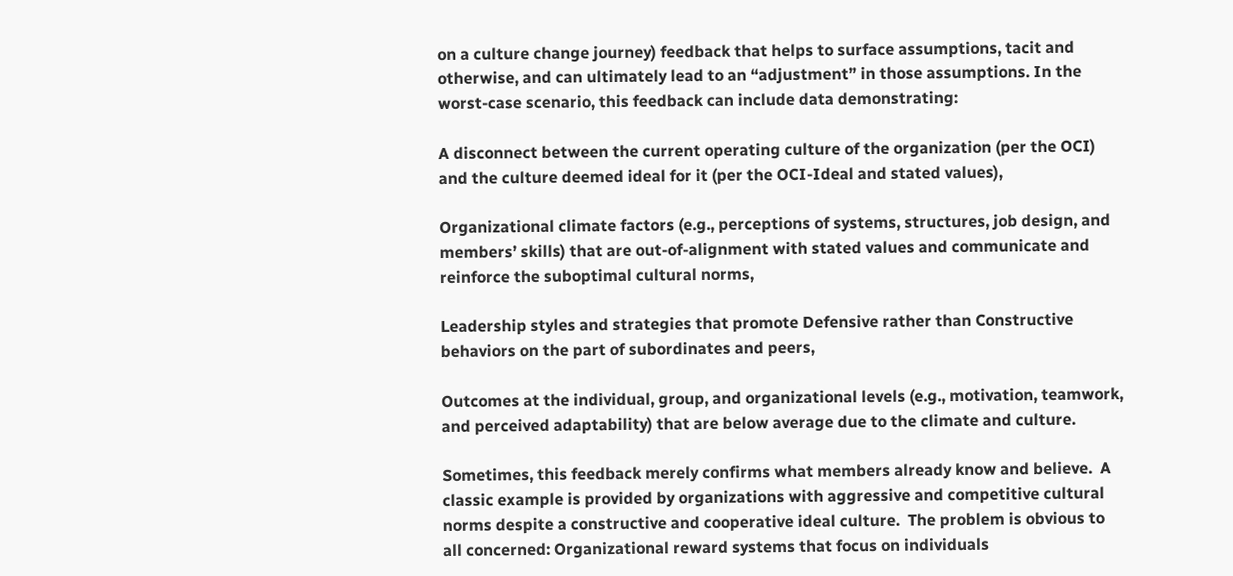on a culture change journey) feedback that helps to surface assumptions, tacit and otherwise, and can ultimately lead to an “adjustment” in those assumptions. In the worst-case scenario, this feedback can include data demonstrating:

A disconnect between the current operating culture of the organization (per the OCI) and the culture deemed ideal for it (per the OCI-Ideal and stated values),

Organizational climate factors (e.g., perceptions of systems, structures, job design, and members’ skills) that are out-of-alignment with stated values and communicate and reinforce the suboptimal cultural norms,

Leadership styles and strategies that promote Defensive rather than Constructive behaviors on the part of subordinates and peers,

Outcomes at the individual, group, and organizational levels (e.g., motivation, teamwork, and perceived adaptability) that are below average due to the climate and culture.

Sometimes, this feedback merely confirms what members already know and believe.  A classic example is provided by organizations with aggressive and competitive cultural norms despite a constructive and cooperative ideal culture.  The problem is obvious to all concerned: Organizational reward systems that focus on individuals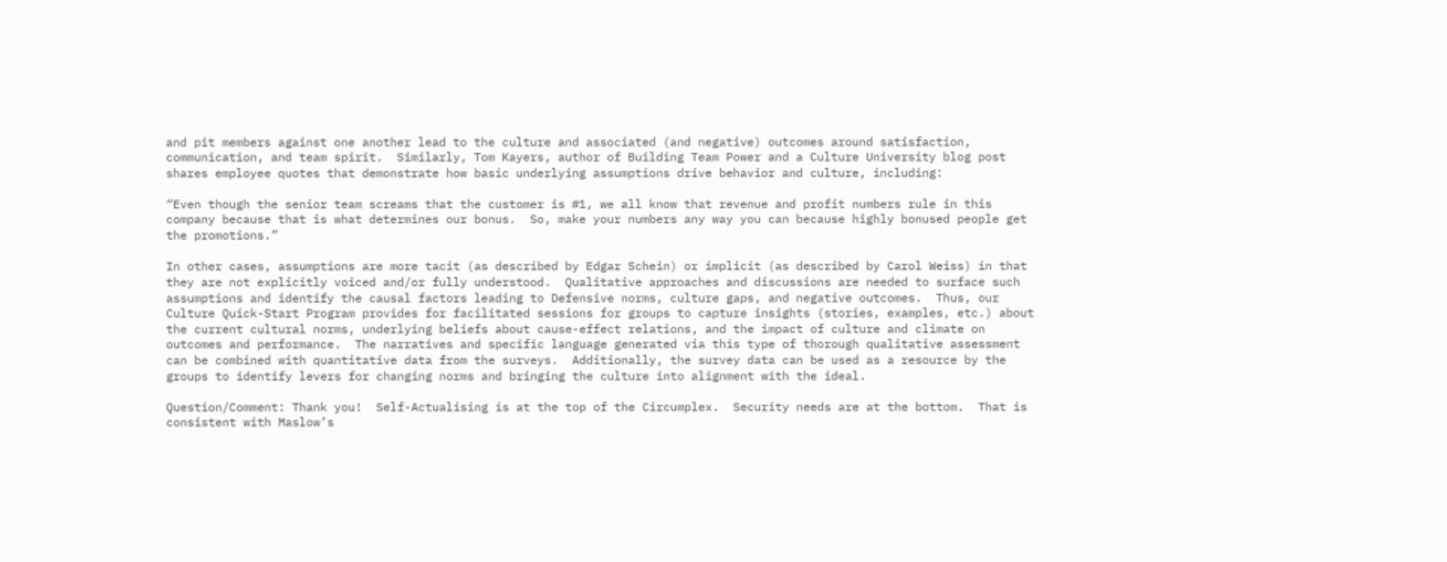and pit members against one another lead to the culture and associated (and negative) outcomes around satisfaction, communication, and team spirit.  Similarly, Tom Kayers, author of Building Team Power and a Culture University blog post shares employee quotes that demonstrate how basic underlying assumptions drive behavior and culture, including:

“Even though the senior team screams that the customer is #1, we all know that revenue and profit numbers rule in this company because that is what determines our bonus.  So, make your numbers any way you can because highly bonused people get the promotions.”

In other cases, assumptions are more tacit (as described by Edgar Schein) or implicit (as described by Carol Weiss) in that they are not explicitly voiced and/or fully understood.  Qualitative approaches and discussions are needed to surface such assumptions and identify the causal factors leading to Defensive norms, culture gaps, and negative outcomes.  Thus, our Culture Quick-Start Program provides for facilitated sessions for groups to capture insights (stories, examples, etc.) about the current cultural norms, underlying beliefs about cause-effect relations, and the impact of culture and climate on outcomes and performance.  The narratives and specific language generated via this type of thorough qualitative assessment can be combined with quantitative data from the surveys.  Additionally, the survey data can be used as a resource by the groups to identify levers for changing norms and bringing the culture into alignment with the ideal.

Question/Comment: Thank you!  Self-Actualising is at the top of the Circumplex.  Security needs are at the bottom.  That is consistent with Maslow’s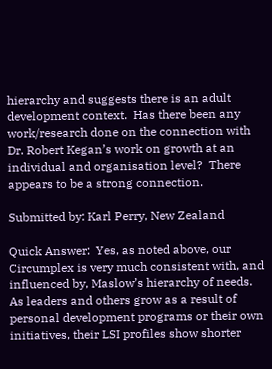hierarchy and suggests there is an adult development context.  Has there been any work/research done on the connection with Dr. Robert Kegan’s work on growth at an individual and organisation level?  There appears to be a strong connection.

Submitted by: Karl Perry, New Zealand

Quick Answer:  Yes, as noted above, our Circumplex is very much consistent with, and influenced by, Maslow’s hierarchy of needs.  As leaders and others grow as a result of personal development programs or their own initiatives, their LSI profiles show shorter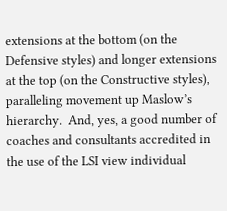extensions at the bottom (on the Defensive styles) and longer extensions at the top (on the Constructive styles), paralleling movement up Maslow’s hierarchy.  And, yes, a good number of coaches and consultants accredited in the use of the LSI view individual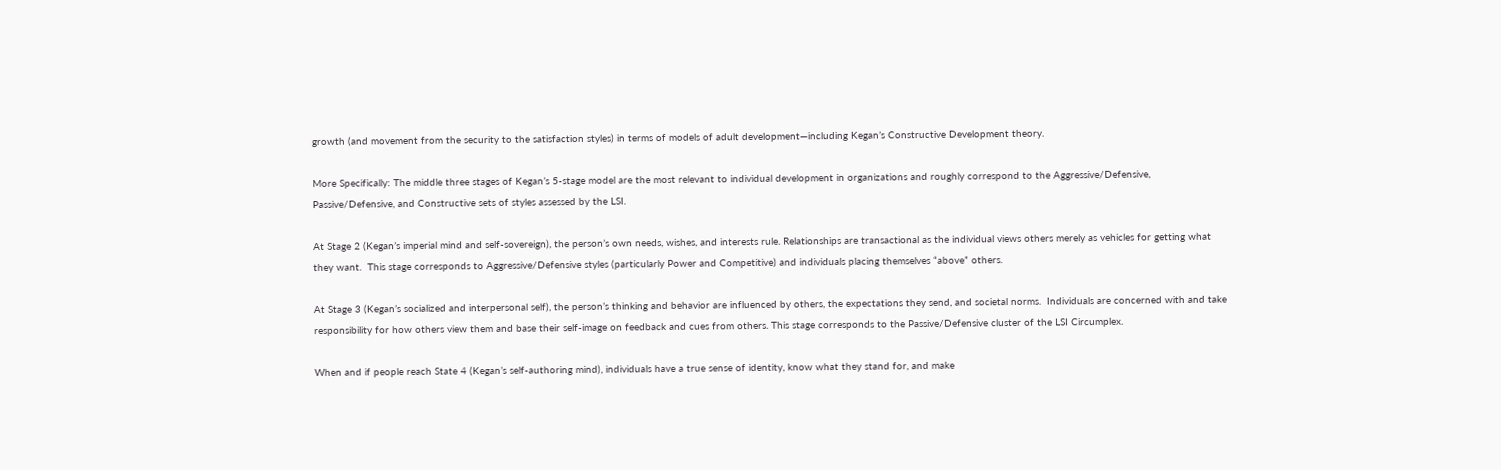growth (and movement from the security to the satisfaction styles) in terms of models of adult development—including Kegan’s Constructive Development theory.

More Specifically: The middle three stages of Kegan’s 5-stage model are the most relevant to individual development in organizations and roughly correspond to the Aggressive/Defensive, Passive/Defensive, and Constructive sets of styles assessed by the LSI.

At Stage 2 (Kegan’s imperial mind and self-sovereign), the person’s own needs, wishes, and interests rule. Relationships are transactional as the individual views others merely as vehicles for getting what they want.  This stage corresponds to Aggressive/Defensive styles (particularly Power and Competitive) and individuals placing themselves “above” others.

At Stage 3 (Kegan’s socialized and interpersonal self), the person’s thinking and behavior are influenced by others, the expectations they send, and societal norms.  Individuals are concerned with and take responsibility for how others view them and base their self-image on feedback and cues from others. This stage corresponds to the Passive/Defensive cluster of the LSI Circumplex.

When and if people reach State 4 (Kegan’s self-authoring mind), individuals have a true sense of identity, know what they stand for, and make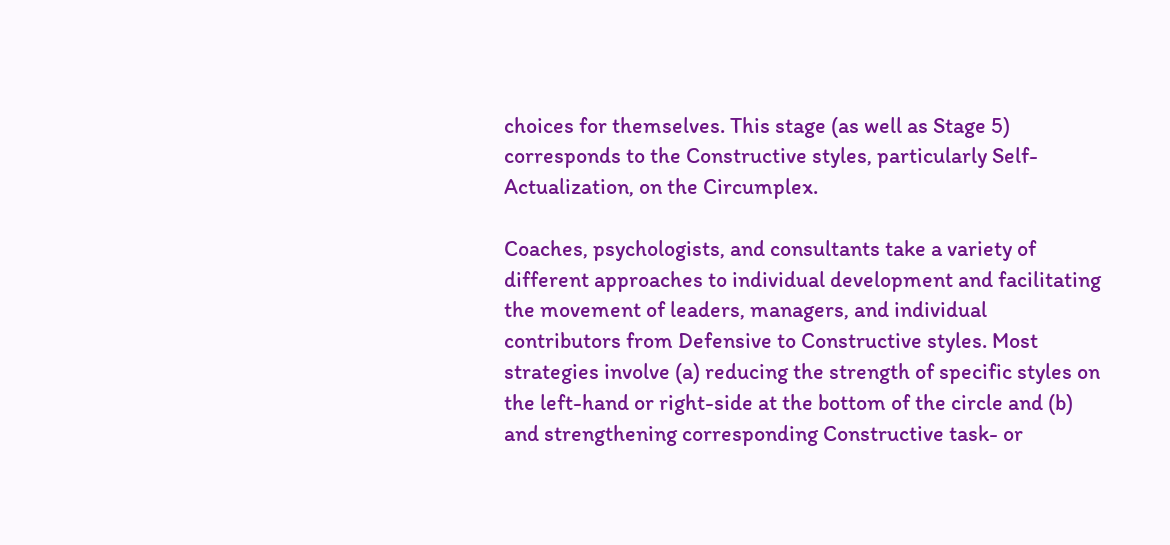choices for themselves. This stage (as well as Stage 5) corresponds to the Constructive styles, particularly Self-Actualization, on the Circumplex.

Coaches, psychologists, and consultants take a variety of different approaches to individual development and facilitating the movement of leaders, managers, and individual contributors from Defensive to Constructive styles. Most strategies involve (a) reducing the strength of specific styles on the left-hand or right-side at the bottom of the circle and (b) and strengthening corresponding Constructive task- or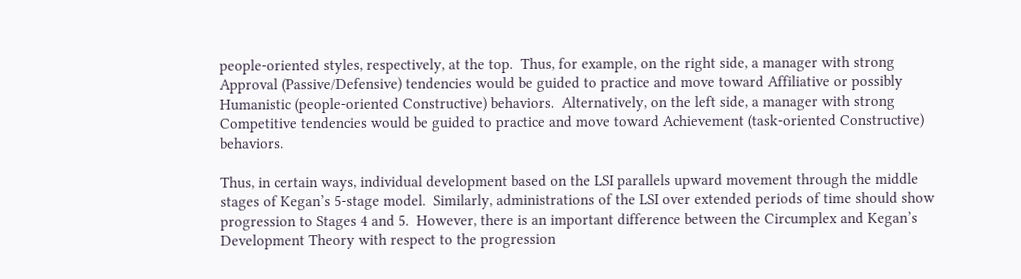people-oriented styles, respectively, at the top.  Thus, for example, on the right side, a manager with strong Approval (Passive/Defensive) tendencies would be guided to practice and move toward Affiliative or possibly Humanistic (people-oriented Constructive) behaviors.  Alternatively, on the left side, a manager with strong Competitive tendencies would be guided to practice and move toward Achievement (task-oriented Constructive) behaviors.

Thus, in certain ways, individual development based on the LSI parallels upward movement through the middle stages of Kegan’s 5-stage model.  Similarly, administrations of the LSI over extended periods of time should show progression to Stages 4 and 5.  However, there is an important difference between the Circumplex and Kegan’s Development Theory with respect to the progression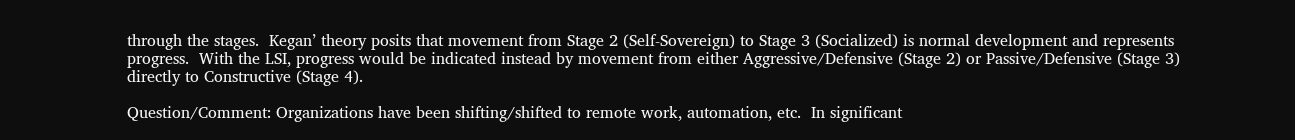through the stages.  Kegan’ theory posits that movement from Stage 2 (Self-Sovereign) to Stage 3 (Socialized) is normal development and represents progress.  With the LSI, progress would be indicated instead by movement from either Aggressive/Defensive (Stage 2) or Passive/Defensive (Stage 3) directly to Constructive (Stage 4).

Question/Comment: Organizations have been shifting/shifted to remote work, automation, etc.  In significant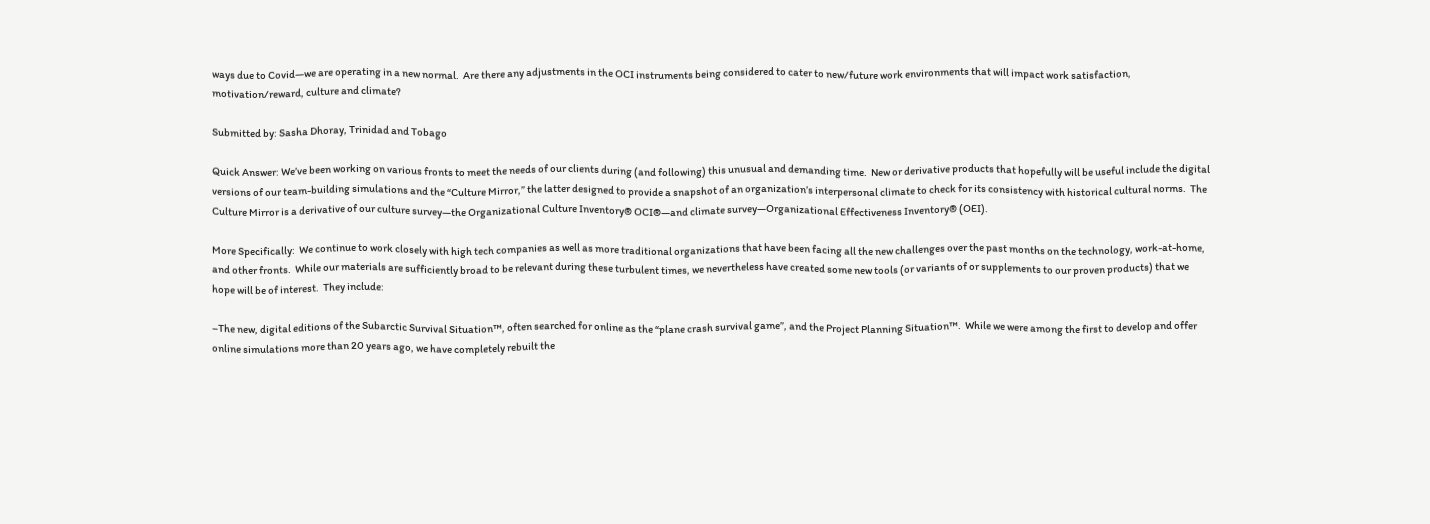ways due to Covid—we are operating in a new normal.  Are there any adjustments in the OCI instruments being considered to cater to new/future work environments that will impact work satisfaction, motivation/reward, culture and climate?

Submitted by: Sasha Dhoray, Trinidad and Tobago

Quick Answer: We’ve been working on various fronts to meet the needs of our clients during (and following) this unusual and demanding time.  New or derivative products that hopefully will be useful include the digital versions of our team-building simulations and the “Culture Mirror,” the latter designed to provide a snapshot of an organization’s interpersonal climate to check for its consistency with historical cultural norms.  The Culture Mirror is a derivative of our culture survey—the Organizational Culture Inventory® OCI®—and climate survey—Organizational Effectiveness Inventory® (OEI).

More Specifically:  We continue to work closely with high tech companies as well as more traditional organizations that have been facing all the new challenges over the past months on the technology, work-at-home, and other fronts.  While our materials are sufficiently broad to be relevant during these turbulent times, we nevertheless have created some new tools (or variants of or supplements to our proven products) that we hope will be of interest.  They include:

–The new, digital editions of the Subarctic Survival Situation™, often searched for online as the “plane crash survival game”, and the Project Planning Situation™.  While we were among the first to develop and offer online simulations more than 20 years ago, we have completely rebuilt the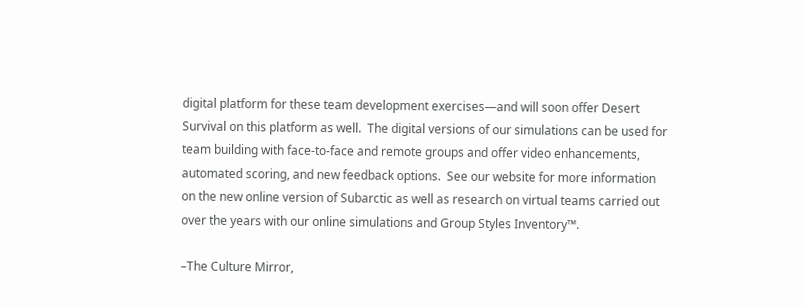digital platform for these team development exercises—and will soon offer Desert Survival on this platform as well.  The digital versions of our simulations can be used for team building with face-to-face and remote groups and offer video enhancements, automated scoring, and new feedback options.  See our website for more information on the new online version of Subarctic as well as research on virtual teams carried out over the years with our online simulations and Group Styles Inventory™.

–The Culture Mirror,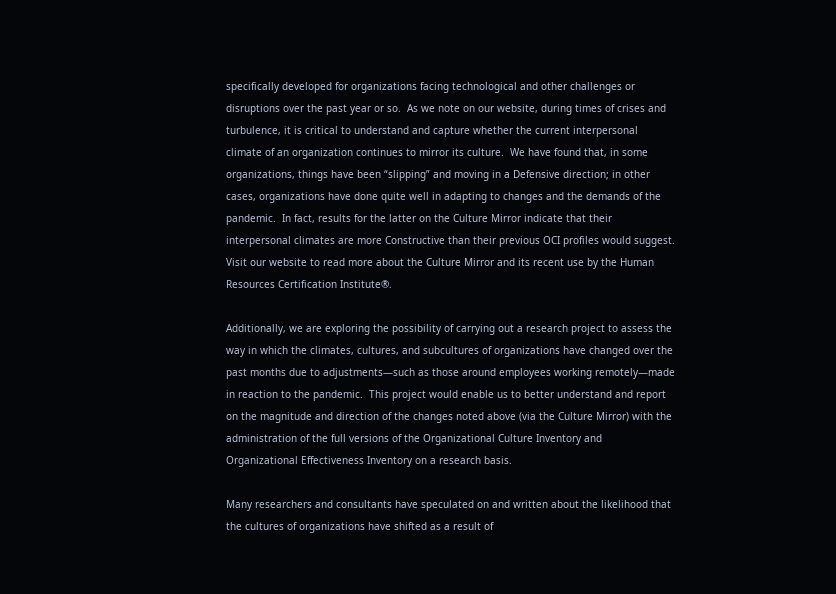specifically developed for organizations facing technological and other challenges or disruptions over the past year or so.  As we note on our website, during times of crises and turbulence, it is critical to understand and capture whether the current interpersonal climate of an organization continues to mirror its culture.  We have found that, in some organizations, things have been “slipping” and moving in a Defensive direction; in other cases, organizations have done quite well in adapting to changes and the demands of the pandemic.  In fact, results for the latter on the Culture Mirror indicate that their interpersonal climates are more Constructive than their previous OCI profiles would suggest. Visit our website to read more about the Culture Mirror and its recent use by the Human Resources Certification Institute®.

Additionally, we are exploring the possibility of carrying out a research project to assess the way in which the climates, cultures, and subcultures of organizations have changed over the past months due to adjustments—such as those around employees working remotely—made in reaction to the pandemic.  This project would enable us to better understand and report on the magnitude and direction of the changes noted above (via the Culture Mirror) with the administration of the full versions of the Organizational Culture Inventory and Organizational Effectiveness Inventory on a research basis.

Many researchers and consultants have speculated on and written about the likelihood that the cultures of organizations have shifted as a result of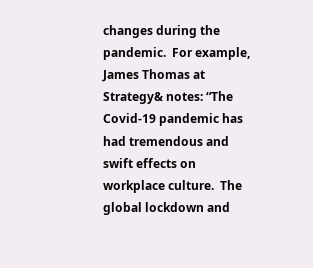changes during the pandemic.  For example, James Thomas at Strategy& notes: “The Covid-19 pandemic has had tremendous and swift effects on workplace culture.  The global lockdown and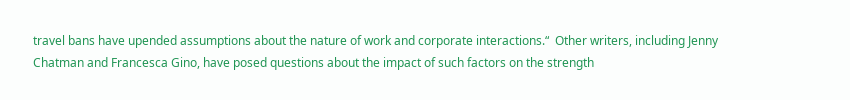travel bans have upended assumptions about the nature of work and corporate interactions.“  Other writers, including Jenny Chatman and Francesca Gino, have posed questions about the impact of such factors on the strength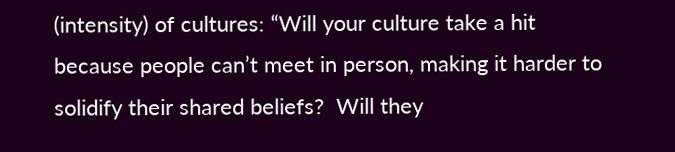(intensity) of cultures: “Will your culture take a hit because people can’t meet in person, making it harder to solidify their shared beliefs?  Will they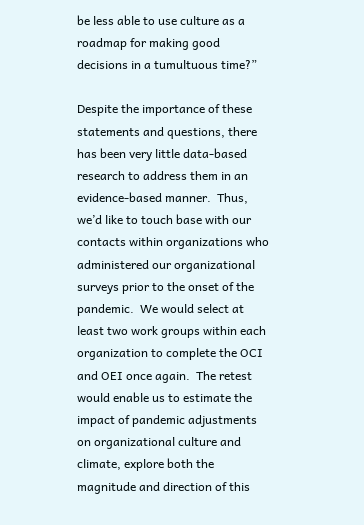be less able to use culture as a roadmap for making good decisions in a tumultuous time?”

Despite the importance of these statements and questions, there has been very little data-based research to address them in an evidence-based manner.  Thus, we’d like to touch base with our contacts within organizations who administered our organizational surveys prior to the onset of the pandemic.  We would select at least two work groups within each organization to complete the OCI and OEI once again.  The retest would enable us to estimate the impact of pandemic adjustments on organizational culture and climate, explore both the magnitude and direction of this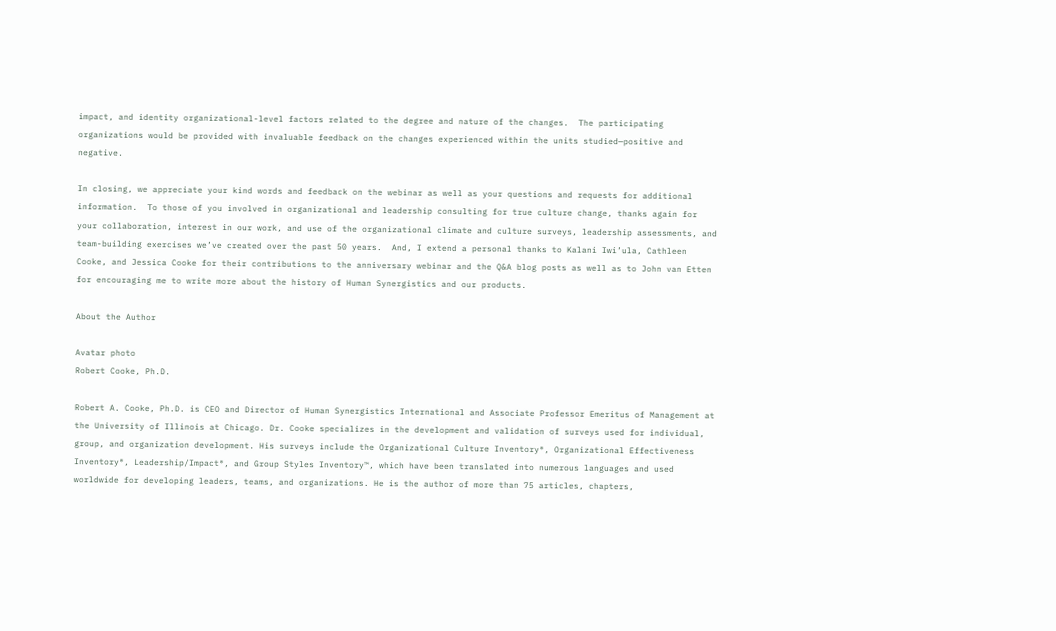impact, and identity organizational-level factors related to the degree and nature of the changes.  The participating organizations would be provided with invaluable feedback on the changes experienced within the units studied—positive and negative.

In closing, we appreciate your kind words and feedback on the webinar as well as your questions and requests for additional information.  To those of you involved in organizational and leadership consulting for true culture change, thanks again for your collaboration, interest in our work, and use of the organizational climate and culture surveys, leadership assessments, and team-building exercises we’ve created over the past 50 years.  And, I extend a personal thanks to Kalani Iwi’ula, Cathleen Cooke, and Jessica Cooke for their contributions to the anniversary webinar and the Q&A blog posts as well as to John van Etten for encouraging me to write more about the history of Human Synergistics and our products.

About the Author

Avatar photo
Robert Cooke, Ph.D.

Robert A. Cooke, Ph.D. is CEO and Director of Human Synergistics International and Associate Professor Emeritus of Management at the University of Illinois at Chicago. Dr. Cooke specializes in the development and validation of surveys used for individual, group, and organization development. His surveys include the Organizational Culture Inventory®, Organizational Effectiveness Inventory®, Leadership/Impact®, and Group Styles Inventory™, which have been translated into numerous languages and used worldwide for developing leaders, teams, and organizations. He is the author of more than 75 articles, chapters,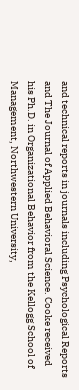and technical reports in journals including Psychological Reports and The Journal of Applied Behavioral Science. Cooke received his Ph.D. in Organizational Behavior from the Kellogg School of Management, Northwestern University,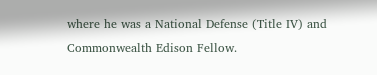where he was a National Defense (Title IV) and Commonwealth Edison Fellow.